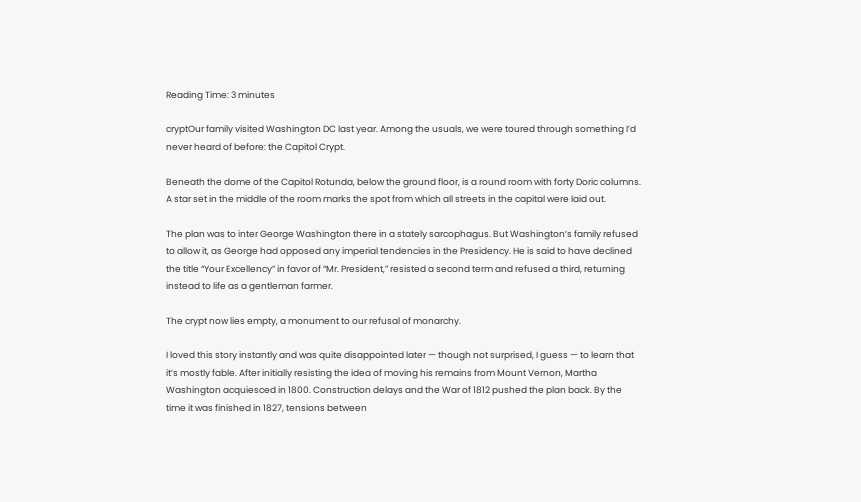Reading Time: 3 minutes

cryptOur family visited Washington DC last year. Among the usuals, we were toured through something I’d never heard of before: the Capitol Crypt.

Beneath the dome of the Capitol Rotunda, below the ground floor, is a round room with forty Doric columns. A star set in the middle of the room marks the spot from which all streets in the capital were laid out.

The plan was to inter George Washington there in a stately sarcophagus. But Washington’s family refused to allow it, as George had opposed any imperial tendencies in the Presidency. He is said to have declined the title “Your Excellency” in favor of “Mr. President,” resisted a second term and refused a third, returning instead to life as a gentleman farmer.

The crypt now lies empty, a monument to our refusal of monarchy.

I loved this story instantly and was quite disappointed later — though not surprised, I guess — to learn that it’s mostly fable. After initially resisting the idea of moving his remains from Mount Vernon, Martha Washington acquiesced in 1800. Construction delays and the War of 1812 pushed the plan back. By the time it was finished in 1827, tensions between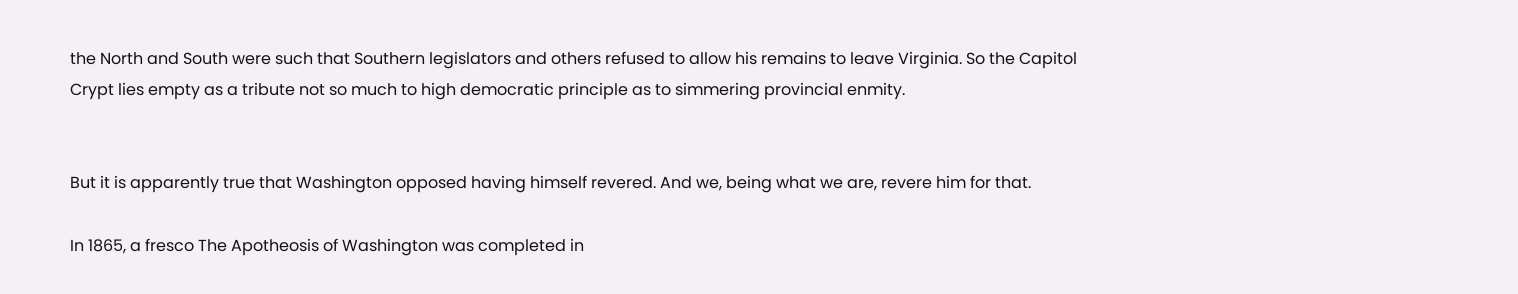the North and South were such that Southern legislators and others refused to allow his remains to leave Virginia. So the Capitol Crypt lies empty as a tribute not so much to high democratic principle as to simmering provincial enmity.


But it is apparently true that Washington opposed having himself revered. And we, being what we are, revere him for that.

In 1865, a fresco The Apotheosis of Washington was completed in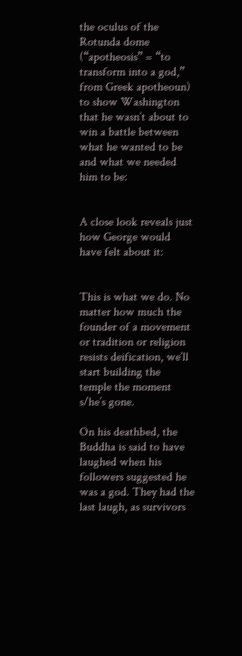the oculus of the Rotunda dome (“apotheosis” = “to transform into a god,” from Greek apotheoun) to show Washington that he wasn’t about to win a battle between what he wanted to be and what we needed him to be:


A close look reveals just how George would have felt about it:


This is what we do. No matter how much the founder of a movement or tradition or religion resists deification, we’ll start building the temple the moment s/he’s gone.

On his deathbed, the Buddha is said to have laughed when his followers suggested he was a god. They had the last laugh, as survivors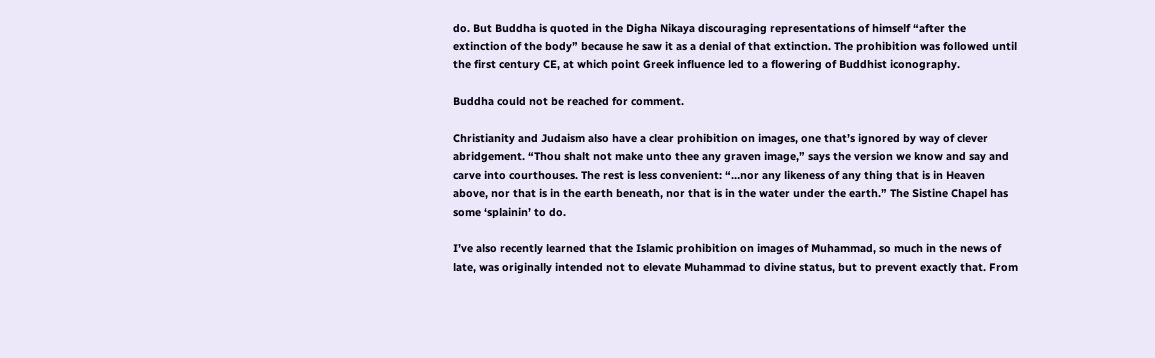do. But Buddha is quoted in the Digha Nikaya discouraging representations of himself “after the extinction of the body” because he saw it as a denial of that extinction. The prohibition was followed until the first century CE, at which point Greek influence led to a flowering of Buddhist iconography.

Buddha could not be reached for comment.

Christianity and Judaism also have a clear prohibition on images, one that’s ignored by way of clever abridgement. “Thou shalt not make unto thee any graven image,” says the version we know and say and carve into courthouses. The rest is less convenient: “…nor any likeness of any thing that is in Heaven above, nor that is in the earth beneath, nor that is in the water under the earth.” The Sistine Chapel has some ‘splainin’ to do.

I’ve also recently learned that the Islamic prohibition on images of Muhammad, so much in the news of late, was originally intended not to elevate Muhammad to divine status, but to prevent exactly that. From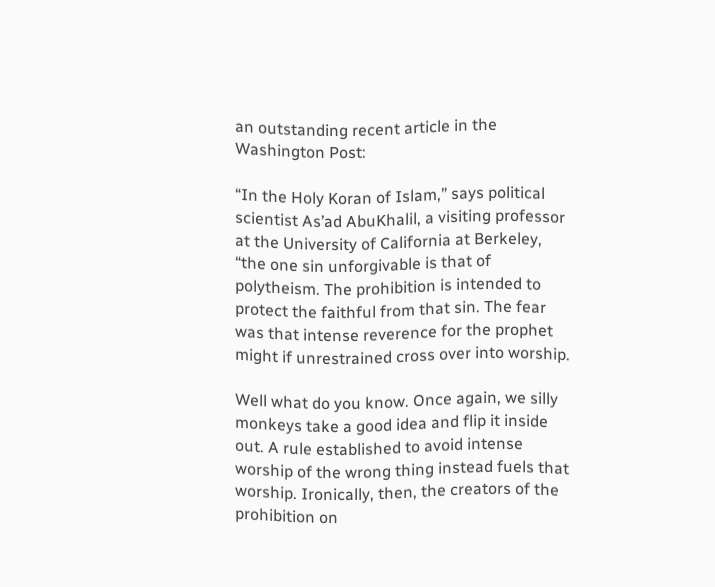an outstanding recent article in the Washington Post:

“In the Holy Koran of Islam,” says political scientist As’ad AbuKhalil, a visiting professor at the University of California at Berkeley, “the one sin unforgivable is that of polytheism. The prohibition is intended to protect the faithful from that sin. The fear was that intense reverence for the prophet might if unrestrained cross over into worship.

Well what do you know. Once again, we silly monkeys take a good idea and flip it inside out. A rule established to avoid intense worship of the wrong thing instead fuels that worship. Ironically, then, the creators of the prohibition on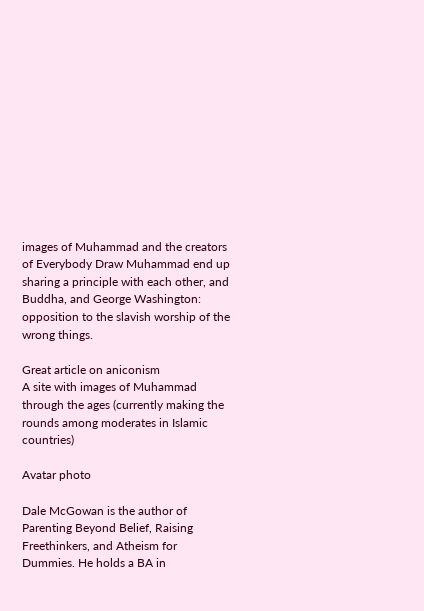images of Muhammad and the creators of Everybody Draw Muhammad end up sharing a principle with each other, and Buddha, and George Washington: opposition to the slavish worship of the wrong things.

Great article on aniconism
A site with images of Muhammad through the ages (currently making the rounds among moderates in Islamic countries)

Avatar photo

Dale McGowan is the author of Parenting Beyond Belief, Raising Freethinkers, and Atheism for Dummies. He holds a BA in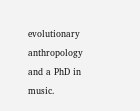evolutionary anthropology and a PhD in music.